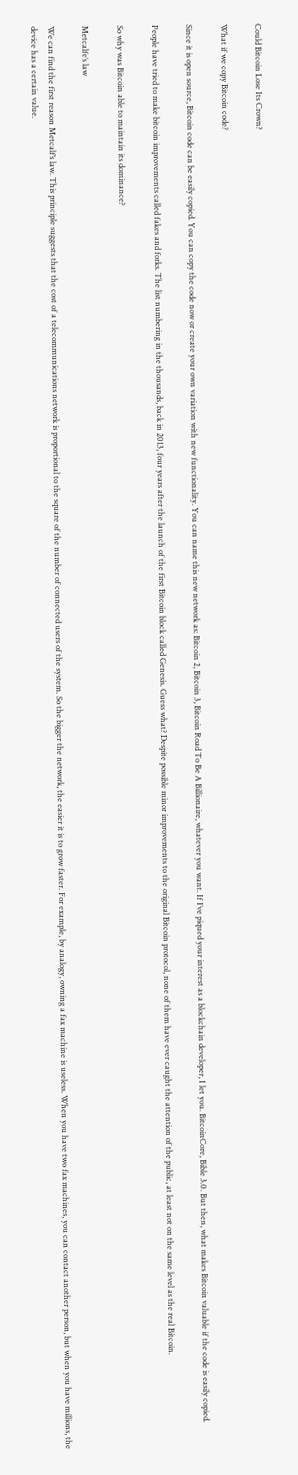Could Bitcoin Lose Its Crown?

What if we copy Bitcoin code?

Since it is open source, Bitcoin code can be easily copied. You can copy the code now or create your own variation with new functionality. You can name this new network as: Bitcoin 2, Bitcoin 3, Bitcoin Road To Be A Billionaire, whatever you want. If I’ve piqued your interest as a blockchain developer, I let you. BitcoinCore, Bible 3.0. But then, what makes Bitcoin valuable if the code is easily copied.

People have tried to make bitcoin improvements called fakes and forks. The list numbering in the thousands, back in 2013, four years after the launch of the first Bitcoin block called Genesis. Guess what? Despite possible minor improvements to the original Bitcoin protocol, none of them have ever caught the attention of the public, at least not on the same level as the real Bitcoin.

So why was Bitcoin able to maintain its dominance?

Metcalfe’s law

We can find the first reason Metcalf’s law. This principle suggests that the cost of a telecommunications network is proportional to the square of the number of connected users of the system. So the bigger the network, the easier it is to grow faster. For example, by analogy, owning a fax machine is useless. When you have two fax machines, you can contact another person, but when you have millions, the device has a certain value.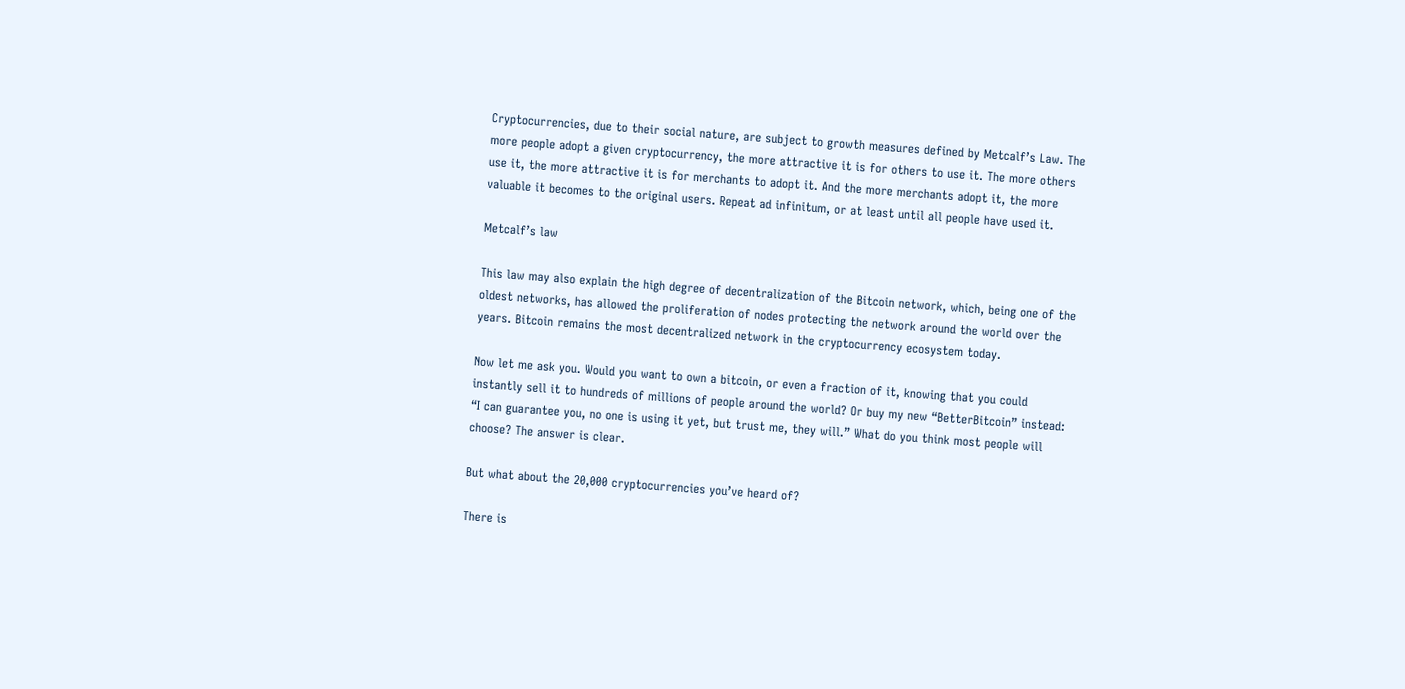Cryptocurrencies, due to their social nature, are subject to growth measures defined by Metcalf’s Law. The more people adopt a given cryptocurrency, the more attractive it is for others to use it. The more others use it, the more attractive it is for merchants to adopt it. And the more merchants adopt it, the more valuable it becomes to the original users. Repeat ad infinitum, or at least until all people have used it.

Metcalf’s law

This law may also explain the high degree of decentralization of the Bitcoin network, which, being one of the oldest networks, has allowed the proliferation of nodes protecting the network around the world over the years. Bitcoin remains the most decentralized network in the cryptocurrency ecosystem today.

Now let me ask you. Would you want to own a bitcoin, or even a fraction of it, knowing that you could instantly sell it to hundreds of millions of people around the world? Or buy my new “BetterBitcoin” instead: “I can guarantee you, no one is using it yet, but trust me, they will.” What do you think most people will choose? The answer is clear.

But what about the 20,000 cryptocurrencies you’ve heard of?

There is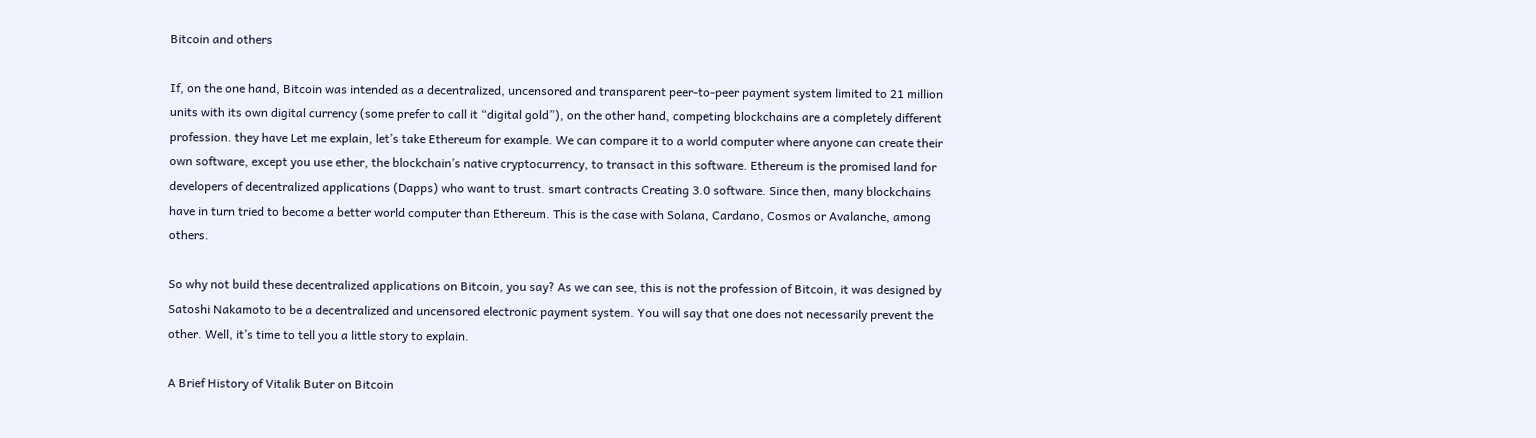Bitcoin and others

If, on the one hand, Bitcoin was intended as a decentralized, uncensored and transparent peer-to-peer payment system limited to 21 million units with its own digital currency (some prefer to call it “digital gold”), on the other hand, competing blockchains are a completely different profession. they have Let me explain, let’s take Ethereum for example. We can compare it to a world computer where anyone can create their own software, except you use ether, the blockchain’s native cryptocurrency, to transact in this software. Ethereum is the promised land for developers of decentralized applications (Dapps) who want to trust. smart contracts Creating 3.0 software. Since then, many blockchains have in turn tried to become a better world computer than Ethereum. This is the case with Solana, Cardano, Cosmos or Avalanche, among others.

So why not build these decentralized applications on Bitcoin, you say? As we can see, this is not the profession of Bitcoin, it was designed by Satoshi Nakamoto to be a decentralized and uncensored electronic payment system. You will say that one does not necessarily prevent the other. Well, it’s time to tell you a little story to explain.

A Brief History of Vitalik Buter on Bitcoin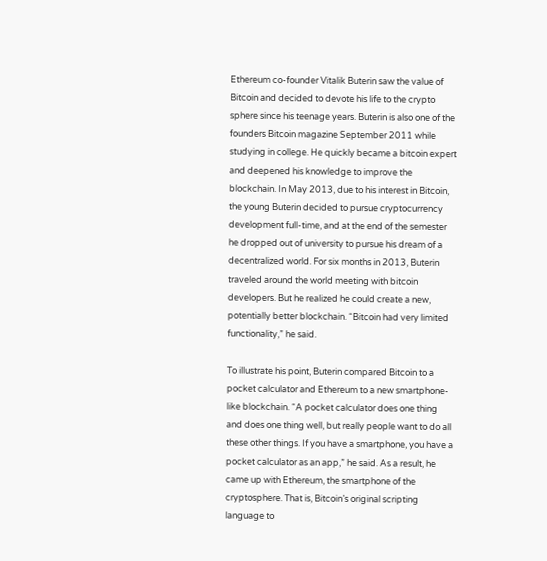Ethereum co-founder Vitalik Buterin saw the value of Bitcoin and decided to devote his life to the crypto sphere since his teenage years. Buterin is also one of the founders Bitcoin magazine September 2011 while studying in college. He quickly became a bitcoin expert and deepened his knowledge to improve the blockchain. In May 2013, due to his interest in Bitcoin, the young Buterin decided to pursue cryptocurrency development full-time, and at the end of the semester he dropped out of university to pursue his dream of a decentralized world. For six months in 2013, Buterin traveled around the world meeting with bitcoin developers. But he realized he could create a new, potentially better blockchain. “Bitcoin had very limited functionality,” he said.

To illustrate his point, Buterin compared Bitcoin to a pocket calculator and Ethereum to a new smartphone-like blockchain. “A pocket calculator does one thing and does one thing well, but really people want to do all these other things. If you have a smartphone, you have a pocket calculator as an app,” he said. As a result, he came up with Ethereum, the smartphone of the cryptosphere. That is, Bitcoin’s original scripting language to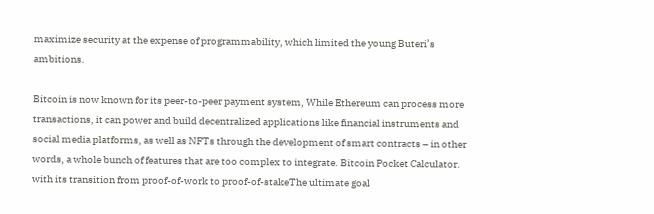maximize security at the expense of programmability, which limited the young Buteri’s ambitions.

Bitcoin is now known for its peer-to-peer payment system, While Ethereum can process more transactions, it can power and build decentralized applications like financial instruments and social media platforms, as well as NFTs through the development of smart contracts – in other words, a whole bunch of features that are too complex to integrate. Bitcoin Pocket Calculator. with its transition from proof-of-work to proof-of-stakeThe ultimate goal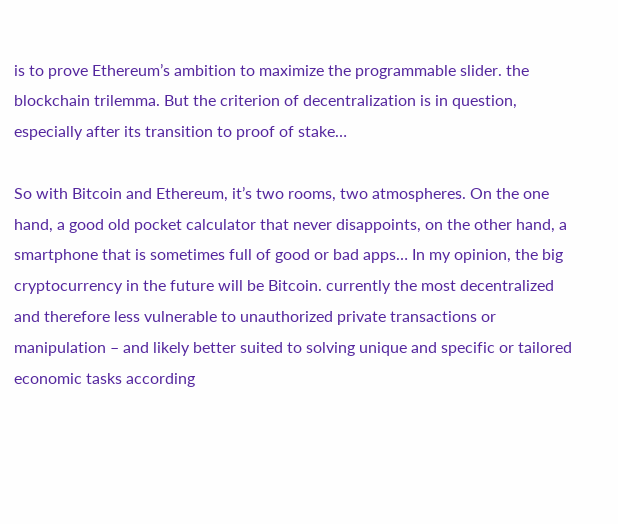is to prove Ethereum’s ambition to maximize the programmable slider. the blockchain trilemma. But the criterion of decentralization is in question, especially after its transition to proof of stake…

So with Bitcoin and Ethereum, it’s two rooms, two atmospheres. On the one hand, a good old pocket calculator that never disappoints, on the other hand, a smartphone that is sometimes full of good or bad apps… In my opinion, the big cryptocurrency in the future will be Bitcoin. currently the most decentralized and therefore less vulnerable to unauthorized private transactions or manipulation – and likely better suited to solving unique and specific or tailored economic tasks according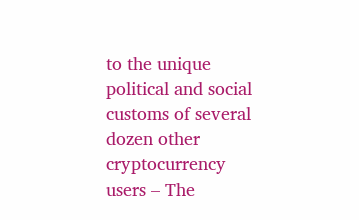to the unique political and social customs of several dozen other cryptocurrency users – The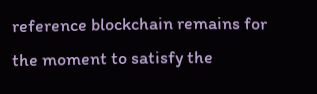reference blockchain remains for the moment to satisfy the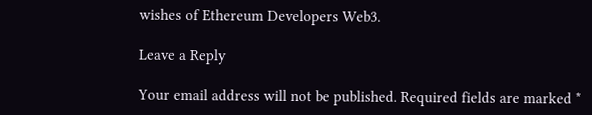wishes of Ethereum Developers Web3.

Leave a Reply

Your email address will not be published. Required fields are marked *